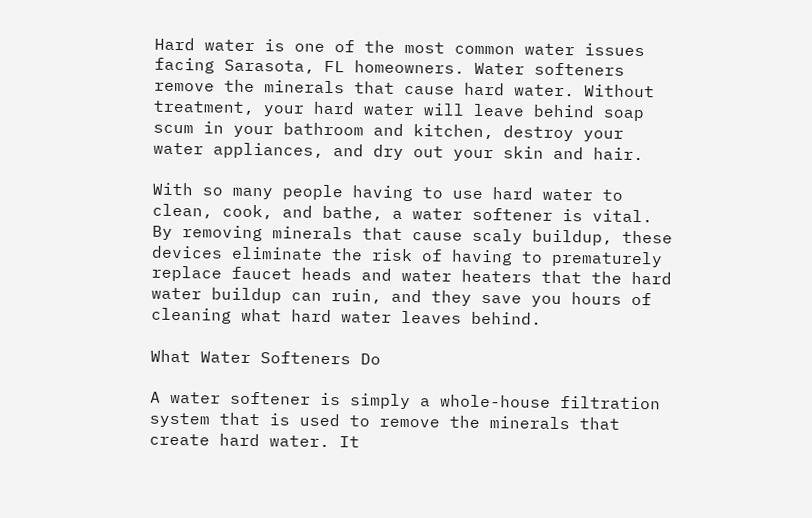Hard water is one of the most common water issues facing Sarasota, FL homeowners. Water softeners remove the minerals that cause hard water. Without treatment, your hard water will leave behind soap scum in your bathroom and kitchen, destroy your water appliances, and dry out your skin and hair.

With so many people having to use hard water to clean, cook, and bathe, a water softener is vital. By removing minerals that cause scaly buildup, these devices eliminate the risk of having to prematurely replace faucet heads and water heaters that the hard water buildup can ruin, and they save you hours of cleaning what hard water leaves behind.

What Water Softeners Do

A water softener is simply a whole-house filtration system that is used to remove the minerals that create hard water. It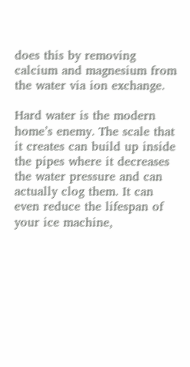does this by removing calcium and magnesium from the water via ion exchange.

Hard water is the modern home’s enemy. The scale that it creates can build up inside the pipes where it decreases the water pressure and can actually clog them. It can even reduce the lifespan of your ice machine,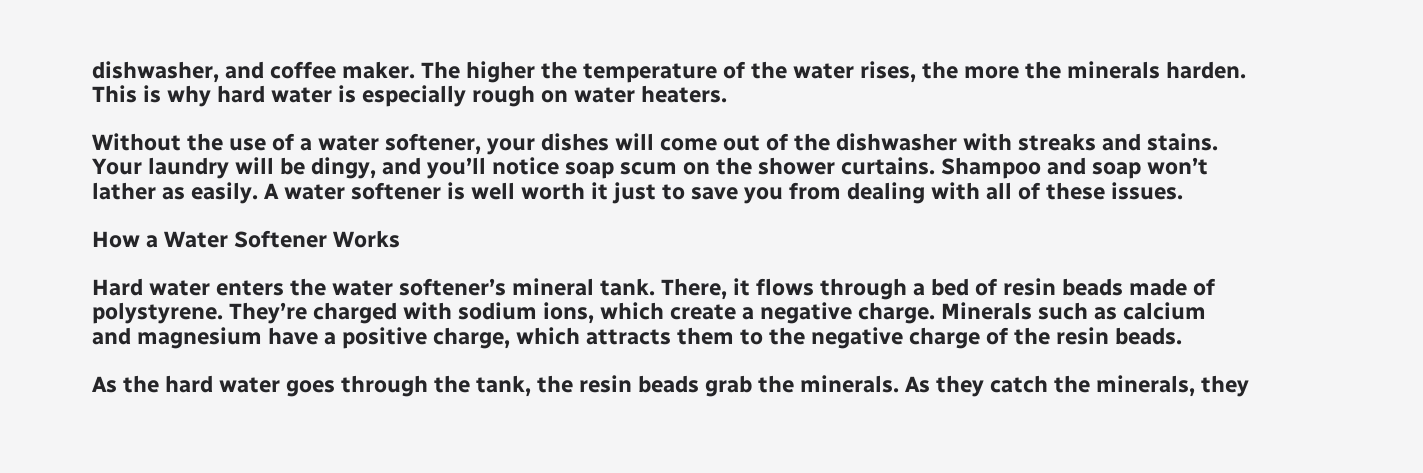dishwasher, and coffee maker. The higher the temperature of the water rises, the more the minerals harden. This is why hard water is especially rough on water heaters.

Without the use of a water softener, your dishes will come out of the dishwasher with streaks and stains. Your laundry will be dingy, and you’ll notice soap scum on the shower curtains. Shampoo and soap won’t lather as easily. A water softener is well worth it just to save you from dealing with all of these issues.

How a Water Softener Works

Hard water enters the water softener’s mineral tank. There, it flows through a bed of resin beads made of polystyrene. They’re charged with sodium ions, which create a negative charge. Minerals such as calcium and magnesium have a positive charge, which attracts them to the negative charge of the resin beads.

As the hard water goes through the tank, the resin beads grab the minerals. As they catch the minerals, they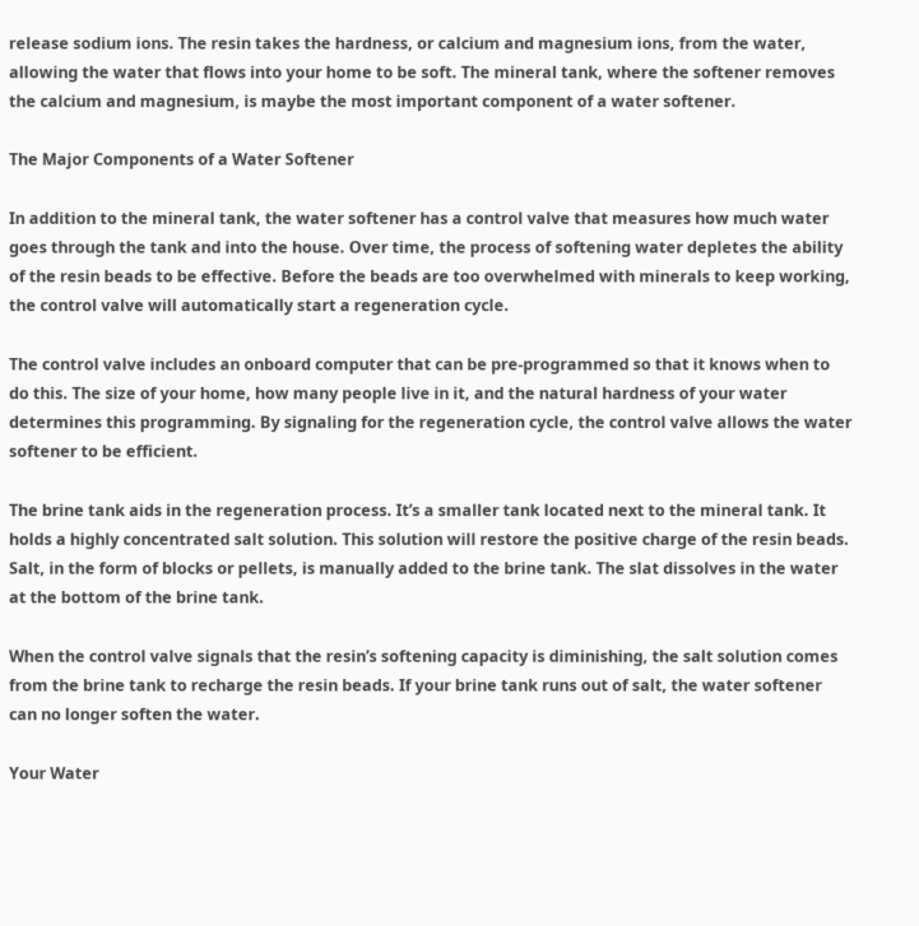release sodium ions. The resin takes the hardness, or calcium and magnesium ions, from the water, allowing the water that flows into your home to be soft. The mineral tank, where the softener removes the calcium and magnesium, is maybe the most important component of a water softener.

The Major Components of a Water Softener

In addition to the mineral tank, the water softener has a control valve that measures how much water goes through the tank and into the house. Over time, the process of softening water depletes the ability of the resin beads to be effective. Before the beads are too overwhelmed with minerals to keep working, the control valve will automatically start a regeneration cycle.

The control valve includes an onboard computer that can be pre-programmed so that it knows when to do this. The size of your home, how many people live in it, and the natural hardness of your water determines this programming. By signaling for the regeneration cycle, the control valve allows the water softener to be efficient.

The brine tank aids in the regeneration process. It’s a smaller tank located next to the mineral tank. It holds a highly concentrated salt solution. This solution will restore the positive charge of the resin beads. Salt, in the form of blocks or pellets, is manually added to the brine tank. The slat dissolves in the water at the bottom of the brine tank.

When the control valve signals that the resin’s softening capacity is diminishing, the salt solution comes from the brine tank to recharge the resin beads. If your brine tank runs out of salt, the water softener can no longer soften the water.

Your Water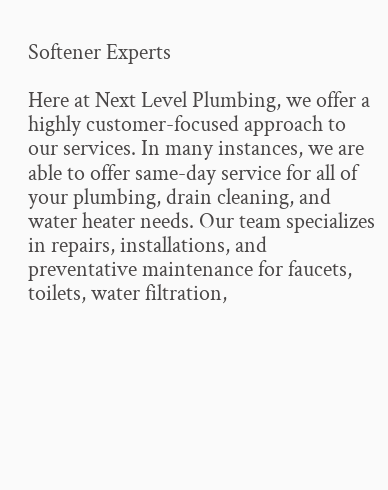Softener Experts

Here at Next Level Plumbing, we offer a highly customer-focused approach to our services. In many instances, we are able to offer same-day service for all of your plumbing, drain cleaning, and water heater needs. Our team specializes in repairs, installations, and preventative maintenance for faucets, toilets, water filtration,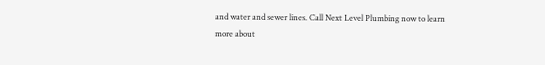and water and sewer lines. Call Next Level Plumbing now to learn more about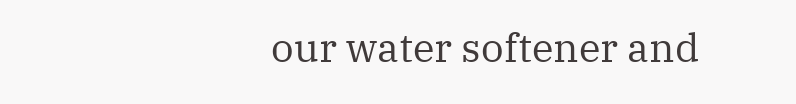our water softener and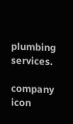plumbing services.

company icon